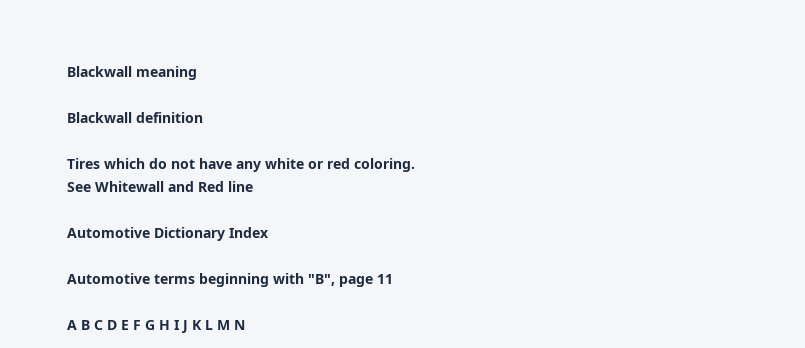Blackwall meaning

Blackwall definition

Tires which do not have any white or red coloring. See Whitewall and Red line

Automotive Dictionary Index

Automotive terms beginning with "B", page 11

A B C D E F G H I J K L M N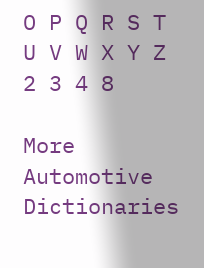O P Q R S T U V W X Y Z 2 3 4 8

More Automotive Dictionaries